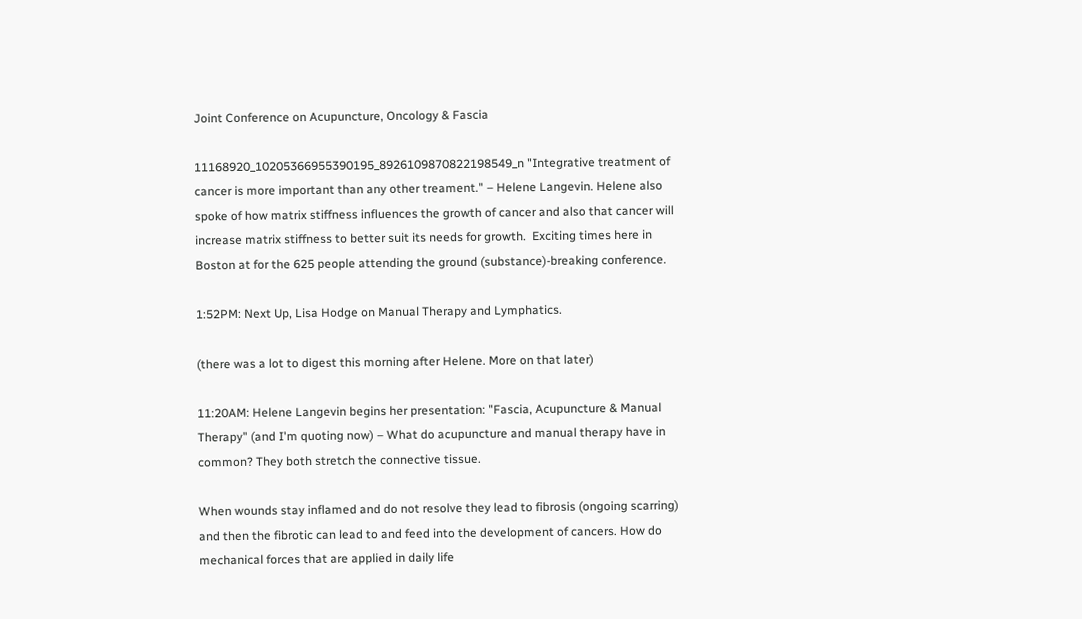Joint Conference on Acupuncture, Oncology & Fascia

11168920_10205366955390195_8926109870822198549_n "Integrative treatment of cancer is more important than any other treament." – Helene Langevin. Helene also spoke of how matrix stiffness influences the growth of cancer and also that cancer will increase matrix stiffness to better suit its needs for growth.  Exciting times here in Boston at for the 625 people attending the ground (substance)-breaking conference.

1:52PM: Next Up, Lisa Hodge on Manual Therapy and Lymphatics.

(there was a lot to digest this morning after Helene. More on that later)

11:20AM: Helene Langevin begins her presentation: "Fascia, Acupuncture & Manual Therapy" (and I'm quoting now) – What do acupuncture and manual therapy have in common? They both stretch the connective tissue.

When wounds stay inflamed and do not resolve they lead to fibrosis (ongoing scarring) and then the fibrotic can lead to and feed into the development of cancers. How do mechanical forces that are applied in daily life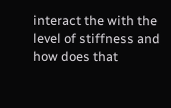interact the with the level of stiffness and how does that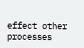effect other processes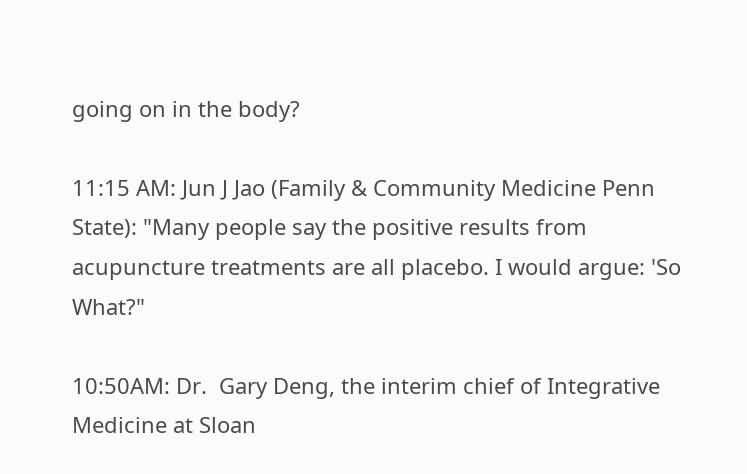going on in the body?

11:15 AM: Jun J Jao (Family & Community Medicine Penn State): "Many people say the positive results from acupuncture treatments are all placebo. I would argue: 'So What?"

10:50AM: Dr.  Gary Deng, the interim chief of Integrative Medicine at Sloan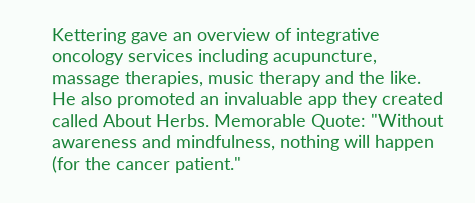Kettering gave an overview of integrative oncology services including acupuncture, massage therapies, music therapy and the like. He also promoted an invaluable app they created called About Herbs. Memorable Quote: "Without awareness and mindfulness, nothing will happen (for the cancer patient."